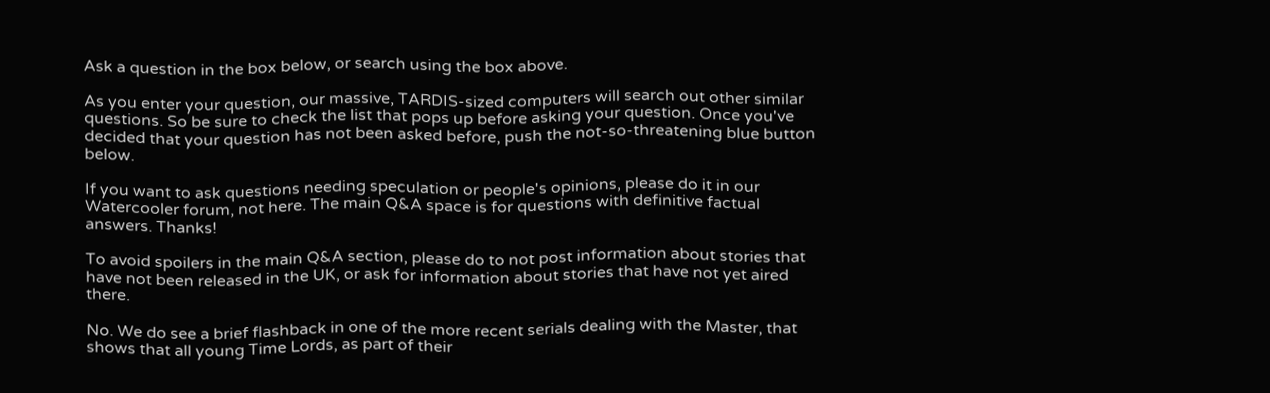Ask a question in the box below, or search using the box above.

As you enter your question, our massive, TARDIS-sized computers will search out other similar questions. So be sure to check the list that pops up before asking your question. Once you've decided that your question has not been asked before, push the not-so-threatening blue button below.

If you want to ask questions needing speculation or people's opinions, please do it in our Watercooler forum, not here. The main Q&A space is for questions with definitive factual answers. Thanks!

To avoid spoilers in the main Q&A section, please do to not post information about stories that have not been released in the UK, or ask for information about stories that have not yet aired there.

No. We do see a brief flashback in one of the more recent serials dealing with the Master, that shows that all young Time Lords, as part of their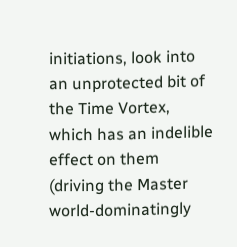initiations, look into an unprotected bit of the Time Vortex, which has an indelible effect on them (driving the Master world-dominatingly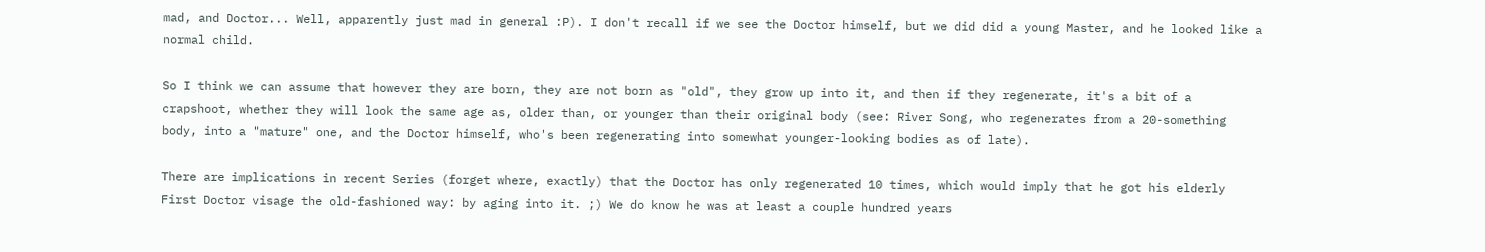mad, and Doctor... Well, apparently just mad in general :P). I don't recall if we see the Doctor himself, but we did did a young Master, and he looked like a normal child.

So I think we can assume that however they are born, they are not born as "old", they grow up into it, and then if they regenerate, it's a bit of a crapshoot, whether they will look the same age as, older than, or younger than their original body (see: River Song, who regenerates from a 20-something body, into a "mature" one, and the Doctor himself, who's been regenerating into somewhat younger-looking bodies as of late).

There are implications in recent Series (forget where, exactly) that the Doctor has only regenerated 10 times, which would imply that he got his elderly First Doctor visage the old-fashioned way: by aging into it. ;) We do know he was at least a couple hundred years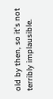old by then, so it's not terribly implausible.